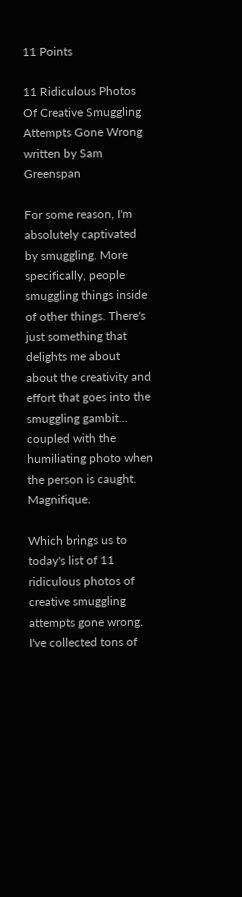11 Points

11 Ridiculous Photos Of Creative Smuggling Attempts Gone Wrong
written by Sam Greenspan

For some reason, I'm absolutely captivated by smuggling. More specifically, people smuggling things inside of other things. There's just something that delights me about about the creativity and effort that goes into the smuggling gambit... coupled with the humiliating photo when the person is caught. Magnifique.

Which brings us to today's list of 11 ridiculous photos of creative smuggling attempts gone wrong. I've collected tons of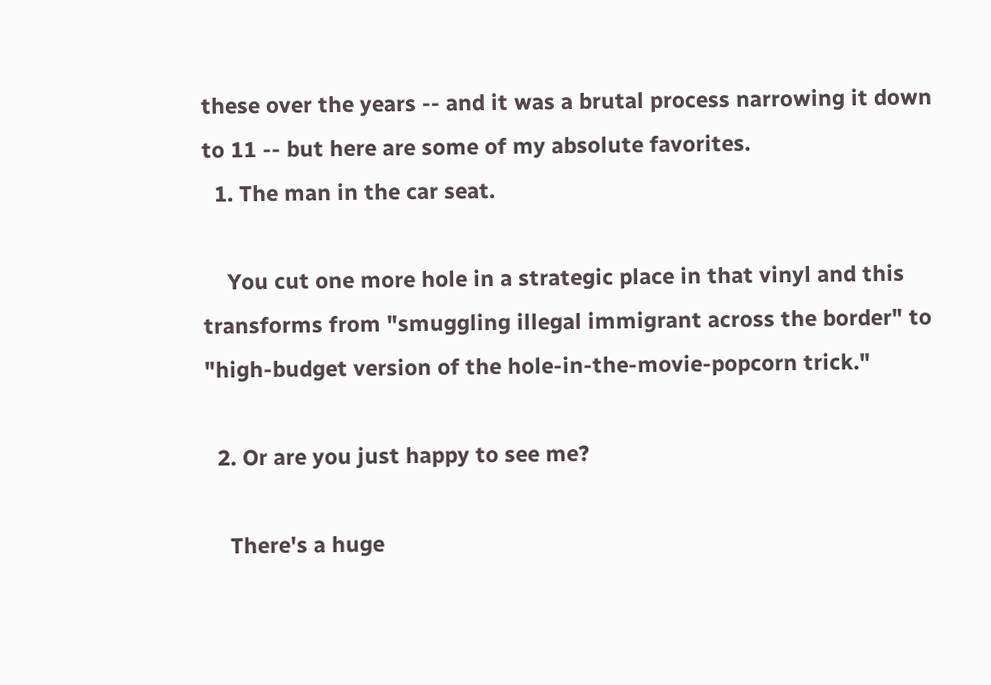these over the years -- and it was a brutal process narrowing it down to 11 -- but here are some of my absolute favorites.
  1. The man in the car seat.

    You cut one more hole in a strategic place in that vinyl and this transforms from "smuggling illegal immigrant across the border" to "high-budget version of the hole-in-the-movie-popcorn trick."

  2. Or are you just happy to see me?

    There's a huge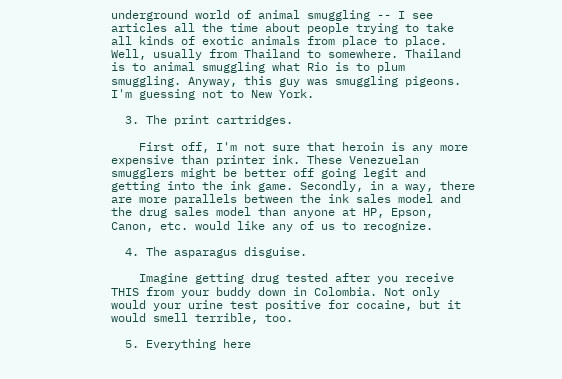underground world of animal smuggling -- I see articles all the time about people trying to take all kinds of exotic animals from place to place. Well, usually from Thailand to somewhere. Thailand is to animal smuggling what Rio is to plum smuggling. Anyway, this guy was smuggling pigeons. I'm guessing not to New York.

  3. The print cartridges.

    First off, I'm not sure that heroin is any more expensive than printer ink. These Venezuelan smugglers might be better off going legit and getting into the ink game. Secondly, in a way, there are more parallels between the ink sales model and the drug sales model than anyone at HP, Epson, Canon, etc. would like any of us to recognize.

  4. The asparagus disguise.

    Imagine getting drug tested after you receive THIS from your buddy down in Colombia. Not only would your urine test positive for cocaine, but it would smell terrible, too.

  5. Everything here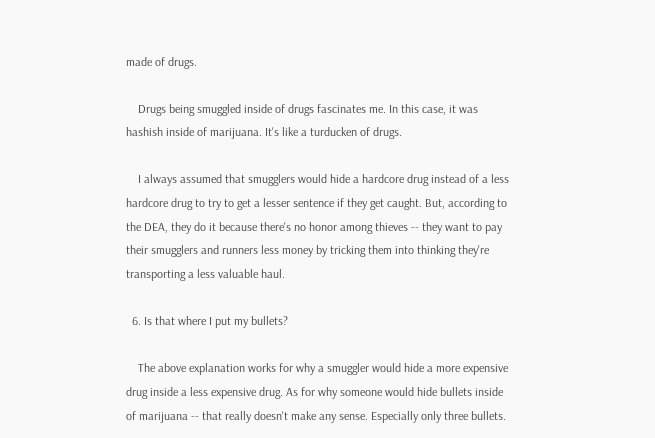made of drugs.

    Drugs being smuggled inside of drugs fascinates me. In this case, it was hashish inside of marijuana. It's like a turducken of drugs.

    I always assumed that smugglers would hide a hardcore drug instead of a less hardcore drug to try to get a lesser sentence if they get caught. But, according to the DEA, they do it because there's no honor among thieves -- they want to pay their smugglers and runners less money by tricking them into thinking they're transporting a less valuable haul.

  6. Is that where I put my bullets?

    The above explanation works for why a smuggler would hide a more expensive drug inside a less expensive drug. As for why someone would hide bullets inside of marijuana -- that really doesn't make any sense. Especially only three bullets.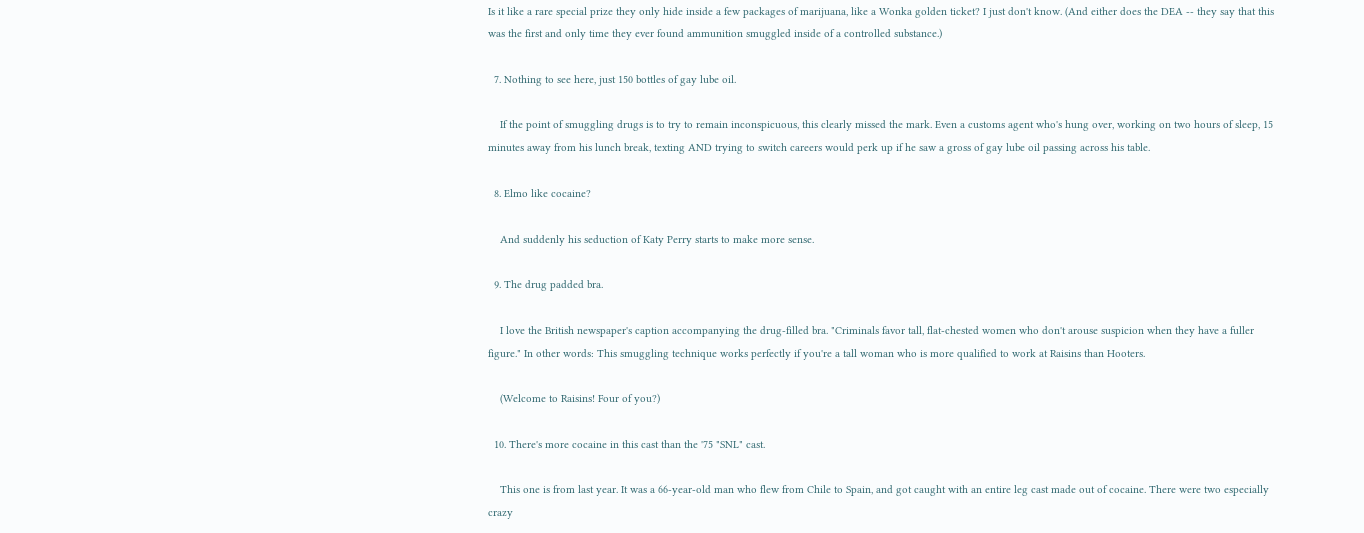Is it like a rare special prize they only hide inside a few packages of marijuana, like a Wonka golden ticket? I just don't know. (And either does the DEA -- they say that this was the first and only time they ever found ammunition smuggled inside of a controlled substance.)

  7. Nothing to see here, just 150 bottles of gay lube oil.

    If the point of smuggling drugs is to try to remain inconspicuous, this clearly missed the mark. Even a customs agent who's hung over, working on two hours of sleep, 15 minutes away from his lunch break, texting AND trying to switch careers would perk up if he saw a gross of gay lube oil passing across his table.

  8. Elmo like cocaine?

    And suddenly his seduction of Katy Perry starts to make more sense.

  9. The drug padded bra.

    I love the British newspaper's caption accompanying the drug-filled bra. "Criminals favor tall, flat-chested women who don't arouse suspicion when they have a fuller figure." In other words: This smuggling technique works perfectly if you're a tall woman who is more qualified to work at Raisins than Hooters.

    (Welcome to Raisins! Four of you?)

  10. There's more cocaine in this cast than the '75 "SNL" cast.

    This one is from last year. It was a 66-year-old man who flew from Chile to Spain, and got caught with an entire leg cast made out of cocaine. There were two especially crazy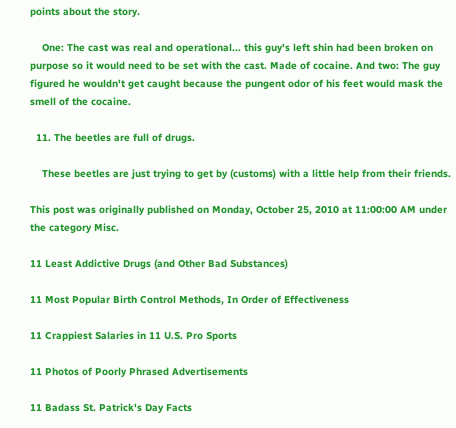points about the story.

    One: The cast was real and operational... this guy's left shin had been broken on purpose so it would need to be set with the cast. Made of cocaine. And two: The guy figured he wouldn't get caught because the pungent odor of his feet would mask the smell of the cocaine.

  11. The beetles are full of drugs.

    These beetles are just trying to get by (customs) with a little help from their friends.

This post was originally published on Monday, October 25, 2010 at 11:00:00 AM under the category Misc.

11 Least Addictive Drugs (and Other Bad Substances)

11 Most Popular Birth Control Methods, In Order of Effectiveness

11 Crappiest Salaries in 11 U.S. Pro Sports

11 Photos of Poorly Phrased Advertisements

11 Badass St. Patrick's Day Facts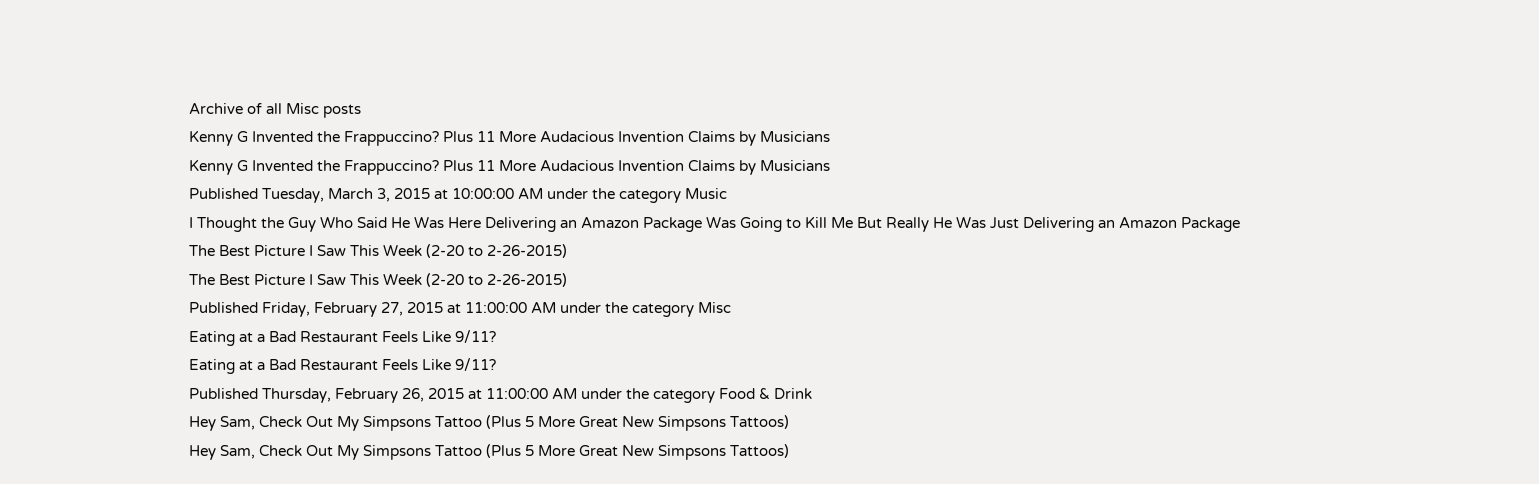Archive of all Misc posts
Kenny G Invented the Frappuccino? Plus 11 More Audacious Invention Claims by Musicians
Kenny G Invented the Frappuccino? Plus 11 More Audacious Invention Claims by Musicians
Published Tuesday, March 3, 2015 at 10:00:00 AM under the category Music
I Thought the Guy Who Said He Was Here Delivering an Amazon Package Was Going to Kill Me But Really He Was Just Delivering an Amazon Package
The Best Picture I Saw This Week (2-20 to 2-26-2015)
The Best Picture I Saw This Week (2-20 to 2-26-2015)
Published Friday, February 27, 2015 at 11:00:00 AM under the category Misc
Eating at a Bad Restaurant Feels Like 9/11?
Eating at a Bad Restaurant Feels Like 9/11?
Published Thursday, February 26, 2015 at 11:00:00 AM under the category Food & Drink
Hey Sam, Check Out My Simpsons Tattoo (Plus 5 More Great New Simpsons Tattoos)
Hey Sam, Check Out My Simpsons Tattoo (Plus 5 More Great New Simpsons Tattoos)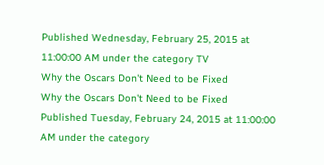Published Wednesday, February 25, 2015 at 11:00:00 AM under the category TV
Why the Oscars Don't Need to be Fixed
Why the Oscars Don't Need to be Fixed
Published Tuesday, February 24, 2015 at 11:00:00 AM under the category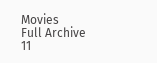Movies
Full Archive
11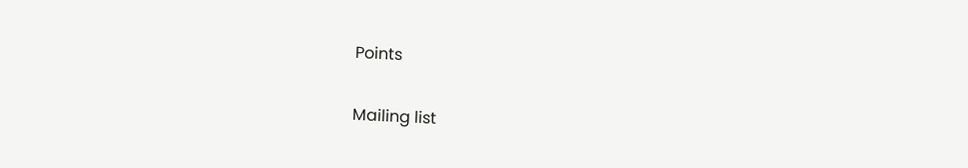Points

Mailing list